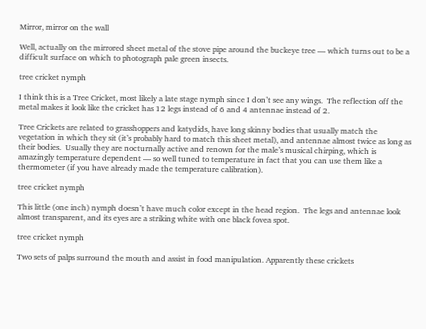Mirror, mirror on the wall

Well, actually on the mirrored sheet metal of the stove pipe around the buckeye tree — which turns out to be a difficult surface on which to photograph pale green insects.

tree cricket nymph

I think this is a Tree Cricket, most likely a late stage nymph since I don’t see any wings.  The reflection off the metal makes it look like the cricket has 12 legs instead of 6 and 4 antennae instead of 2.

Tree Crickets are related to grasshoppers and katydids, have long skinny bodies that usually match the vegetation in which they sit (it’s probably hard to match this sheet metal), and antennae almost twice as long as their bodies.  Usually they are nocturnally active and renown for the male’s musical chirping, which is amazingly temperature dependent — so well tuned to temperature in fact that you can use them like a thermometer (if you have already made the temperature calibration).

tree cricket nymph

This little (one inch) nymph doesn’t have much color except in the head region.  The legs and antennae look almost transparent, and its eyes are a striking white with one black fovea spot.

tree cricket nymph

Two sets of palps surround the mouth and assist in food manipulation. Apparently these crickets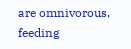are omnivorous, feeding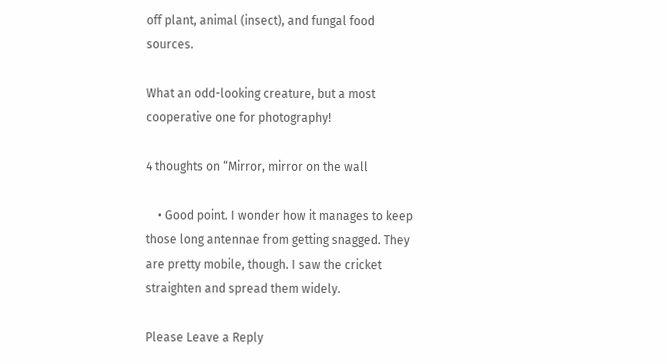off plant, animal (insect), and fungal food sources.

What an odd-looking creature, but a most cooperative one for photography!

4 thoughts on “Mirror, mirror on the wall

    • Good point. I wonder how it manages to keep those long antennae from getting snagged. They are pretty mobile, though. I saw the cricket straighten and spread them widely.

Please Leave a Reply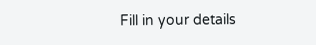Fill in your details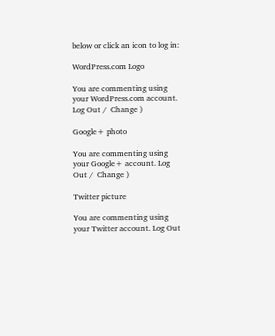below or click an icon to log in:

WordPress.com Logo

You are commenting using your WordPress.com account. Log Out /  Change )

Google+ photo

You are commenting using your Google+ account. Log Out /  Change )

Twitter picture

You are commenting using your Twitter account. Log Out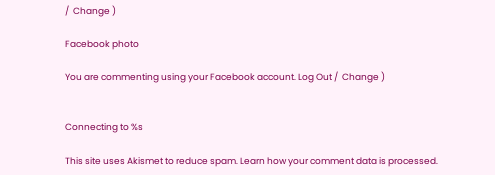/  Change )

Facebook photo

You are commenting using your Facebook account. Log Out /  Change )


Connecting to %s

This site uses Akismet to reduce spam. Learn how your comment data is processed.